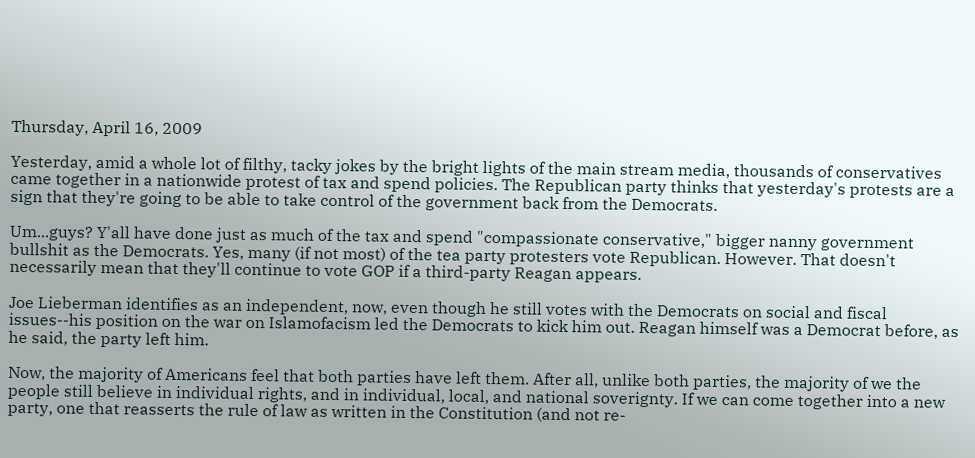Thursday, April 16, 2009

Yesterday, amid a whole lot of filthy, tacky jokes by the bright lights of the main stream media, thousands of conservatives came together in a nationwide protest of tax and spend policies. The Republican party thinks that yesterday's protests are a sign that they're going to be able to take control of the government back from the Democrats.

Um...guys? Y'all have done just as much of the tax and spend "compassionate conservative," bigger nanny government bullshit as the Democrats. Yes, many (if not most) of the tea party protesters vote Republican. However. That doesn't necessarily mean that they'll continue to vote GOP if a third-party Reagan appears.

Joe Lieberman identifies as an independent, now, even though he still votes with the Democrats on social and fiscal issues--his position on the war on Islamofacism led the Democrats to kick him out. Reagan himself was a Democrat before, as he said, the party left him.

Now, the majority of Americans feel that both parties have left them. After all, unlike both parties, the majority of we the people still believe in individual rights, and in individual, local, and national soverignty. If we can come together into a new party, one that reasserts the rule of law as written in the Constitution (and not re-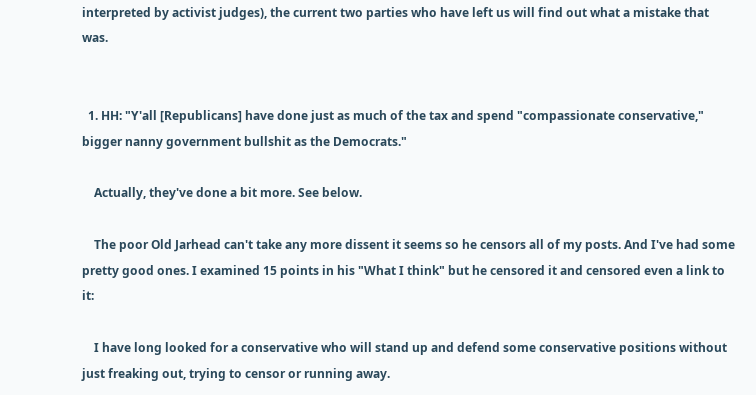interpreted by activist judges), the current two parties who have left us will find out what a mistake that was.


  1. HH: "Y'all [Republicans] have done just as much of the tax and spend "compassionate conservative," bigger nanny government bullshit as the Democrats."

    Actually, they've done a bit more. See below.

    The poor Old Jarhead can't take any more dissent it seems so he censors all of my posts. And I've had some pretty good ones. I examined 15 points in his "What I think" but he censored it and censored even a link to it:

    I have long looked for a conservative who will stand up and defend some conservative positions without just freaking out, trying to censor or running away.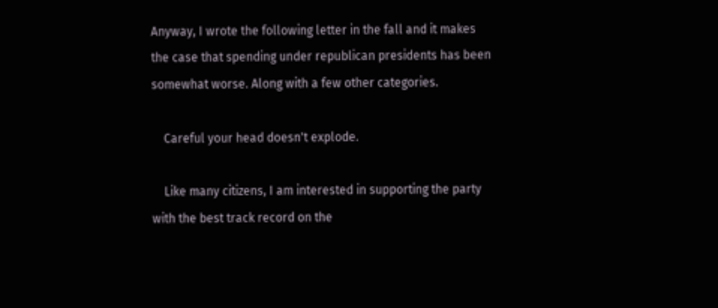Anyway, I wrote the following letter in the fall and it makes the case that spending under republican presidents has been somewhat worse. Along with a few other categories.

    Careful your head doesn't explode.

    Like many citizens, I am interested in supporting the party with the best track record on the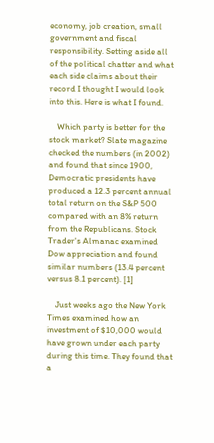economy, job creation, small government and fiscal responsibility. Setting aside all of the political chatter and what each side claims about their record I thought I would look into this. Here is what I found.

    Which party is better for the stock market? Slate magazine checked the numbers (in 2002) and found that since 1900, Democratic presidents have produced a 12.3 percent annual total return on the S&P 500 compared with an 8% return from the Republicans. Stock Trader's Almanac examined Dow appreciation and found similar numbers (13.4 percent versus 8.1 percent). [1]

    Just weeks ago the New York Times examined how an investment of $10,000 would have grown under each party during this time. They found that a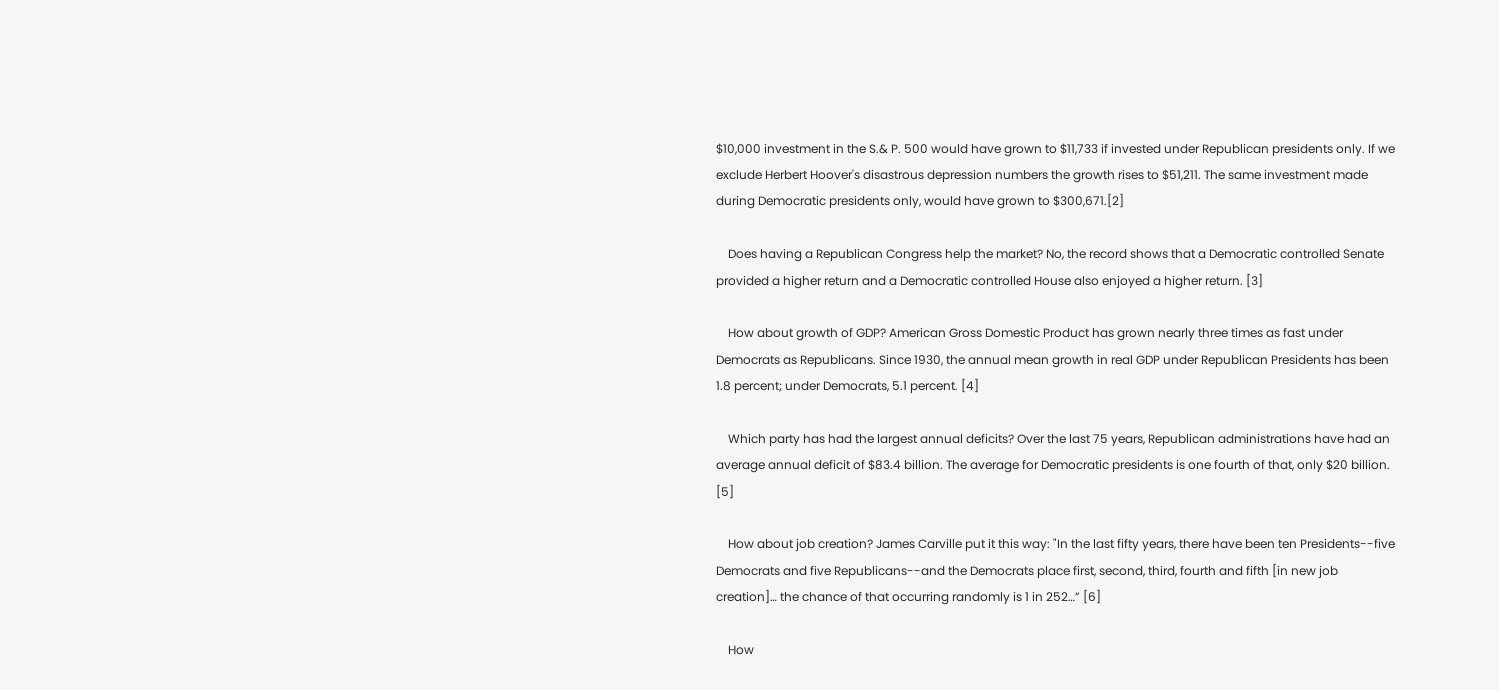$10,000 investment in the S.& P. 500 would have grown to $11,733 if invested under Republican presidents only. If we exclude Herbert Hoover's disastrous depression numbers the growth rises to $51,211. The same investment made during Democratic presidents only, would have grown to $300,671.[2]

    Does having a Republican Congress help the market? No, the record shows that a Democratic controlled Senate provided a higher return and a Democratic controlled House also enjoyed a higher return. [3]

    How about growth of GDP? American Gross Domestic Product has grown nearly three times as fast under Democrats as Republicans. Since 1930, the annual mean growth in real GDP under Republican Presidents has been 1.8 percent; under Democrats, 5.1 percent. [4]

    Which party has had the largest annual deficits? Over the last 75 years, Republican administrations have had an average annual deficit of $83.4 billion. The average for Democratic presidents is one fourth of that, only $20 billion. [5]

    How about job creation? James Carville put it this way: "In the last fifty years, there have been ten Presidents--five Democrats and five Republicans--and the Democrats place first, second, third, fourth and fifth [in new job creation]… the chance of that occurring randomly is 1 in 252…” [6]

    How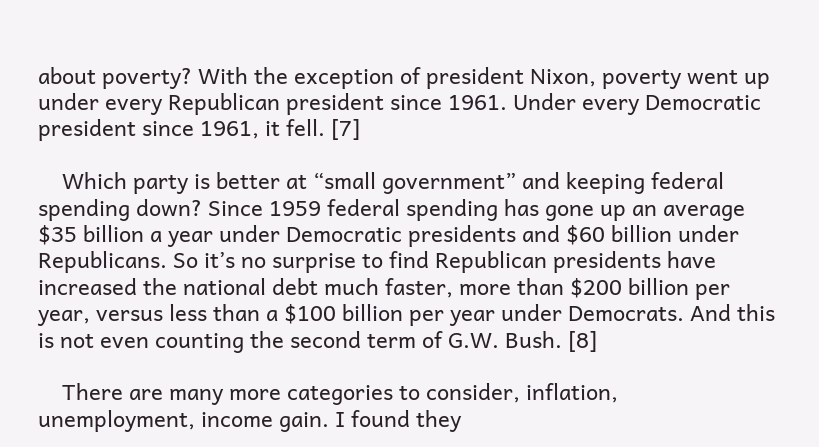about poverty? With the exception of president Nixon, poverty went up under every Republican president since 1961. Under every Democratic president since 1961, it fell. [7]

    Which party is better at “small government” and keeping federal spending down? Since 1959 federal spending has gone up an average $35 billion a year under Democratic presidents and $60 billion under Republicans. So it’s no surprise to find Republican presidents have increased the national debt much faster, more than $200 billion per year, versus less than a $100 billion per year under Democrats. And this is not even counting the second term of G.W. Bush. [8]

    There are many more categories to consider, inflation, unemployment, income gain. I found they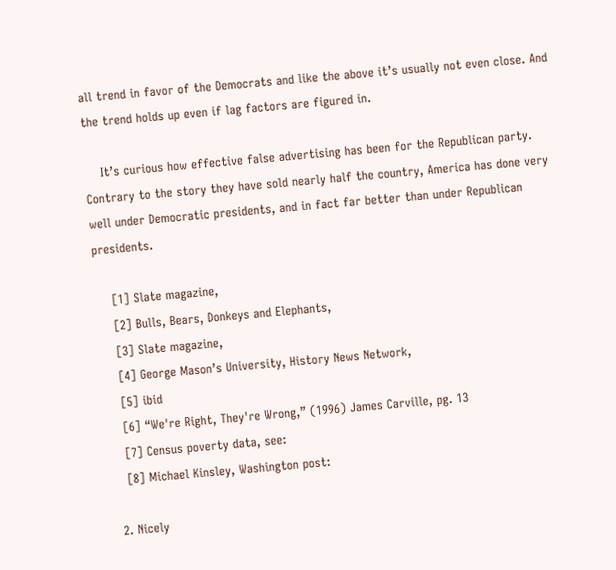all trend in favor of the Democrats and like the above it’s usually not even close. And the trend holds up even if lag factors are figured in.

    It’s curious how effective false advertising has been for the Republican party. Contrary to the story they have sold nearly half the country, America has done very well under Democratic presidents, and in fact far better than under Republican presidents.

    [1] Slate magazine,
    [2] Bulls, Bears, Donkeys and Elephants,
    [3] Slate magazine,
    [4] George Mason’s University, History News Network,
    [5] ibid
    [6] “We're Right, They're Wrong,” (1996) James Carville, pg. 13
    [7] Census poverty data, see:
    [8] Michael Kinsley, Washington post:

  2. Nicely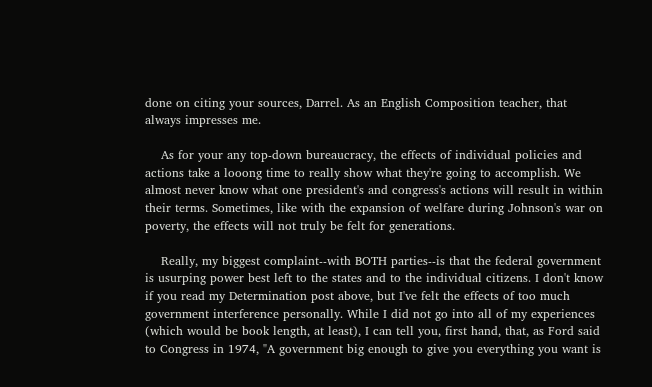done on citing your sources, Darrel. As an English Composition teacher, that always impresses me.

    As for your any top-down bureaucracy, the effects of individual policies and actions take a looong time to really show what they're going to accomplish. We almost never know what one president's and congress's actions will result in within their terms. Sometimes, like with the expansion of welfare during Johnson's war on poverty, the effects will not truly be felt for generations.

    Really, my biggest complaint--with BOTH parties--is that the federal government is usurping power best left to the states and to the individual citizens. I don't know if you read my Determination post above, but I've felt the effects of too much government interference personally. While I did not go into all of my experiences (which would be book length, at least), I can tell you, first hand, that, as Ford said to Congress in 1974, "A government big enough to give you everything you want is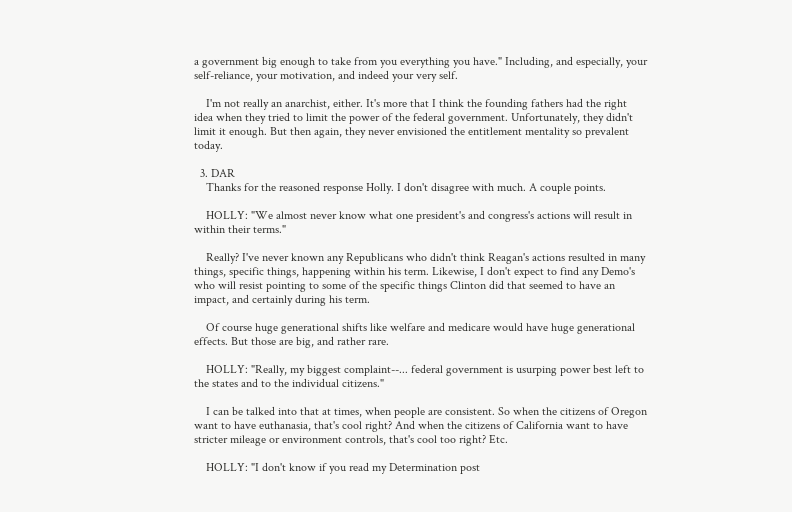a government big enough to take from you everything you have." Including, and especially, your self-reliance, your motivation, and indeed your very self.

    I'm not really an anarchist, either. It's more that I think the founding fathers had the right idea when they tried to limit the power of the federal government. Unfortunately, they didn't limit it enough. But then again, they never envisioned the entitlement mentality so prevalent today.

  3. DAR
    Thanks for the reasoned response Holly. I don't disagree with much. A couple points.

    HOLLY: "We almost never know what one president's and congress's actions will result in within their terms."

    Really? I've never known any Republicans who didn't think Reagan's actions resulted in many things, specific things, happening within his term. Likewise, I don't expect to find any Demo's who will resist pointing to some of the specific things Clinton did that seemed to have an impact, and certainly during his term.

    Of course huge generational shifts like welfare and medicare would have huge generational effects. But those are big, and rather rare.

    HOLLY: "Really, my biggest complaint--... federal government is usurping power best left to the states and to the individual citizens."

    I can be talked into that at times, when people are consistent. So when the citizens of Oregon want to have euthanasia, that's cool right? And when the citizens of California want to have stricter mileage or environment controls, that's cool too right? Etc.

    HOLLY: "I don't know if you read my Determination post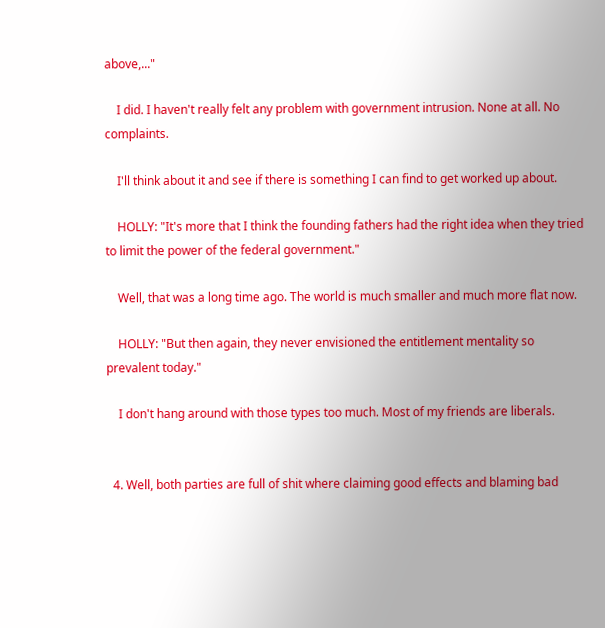above,..."

    I did. I haven't really felt any problem with government intrusion. None at all. No complaints.

    I'll think about it and see if there is something I can find to get worked up about.

    HOLLY: "It's more that I think the founding fathers had the right idea when they tried to limit the power of the federal government."

    Well, that was a long time ago. The world is much smaller and much more flat now.

    HOLLY: "But then again, they never envisioned the entitlement mentality so prevalent today."

    I don't hang around with those types too much. Most of my friends are liberals.


  4. Well, both parties are full of shit where claiming good effects and blaming bad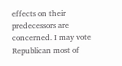effects on their predecessors are concerned. I may vote Republican most of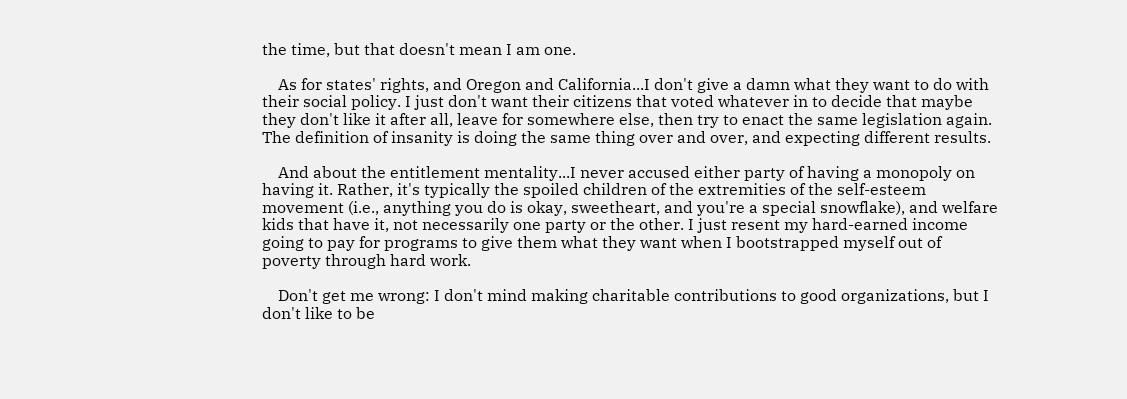the time, but that doesn't mean I am one.

    As for states' rights, and Oregon and California...I don't give a damn what they want to do with their social policy. I just don't want their citizens that voted whatever in to decide that maybe they don't like it after all, leave for somewhere else, then try to enact the same legislation again. The definition of insanity is doing the same thing over and over, and expecting different results.

    And about the entitlement mentality...I never accused either party of having a monopoly on having it. Rather, it's typically the spoiled children of the extremities of the self-esteem movement (i.e., anything you do is okay, sweetheart, and you're a special snowflake), and welfare kids that have it, not necessarily one party or the other. I just resent my hard-earned income going to pay for programs to give them what they want when I bootstrapped myself out of poverty through hard work.

    Don't get me wrong: I don't mind making charitable contributions to good organizations, but I don't like to be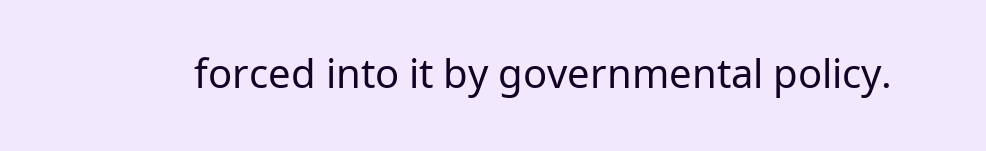forced into it by governmental policy.